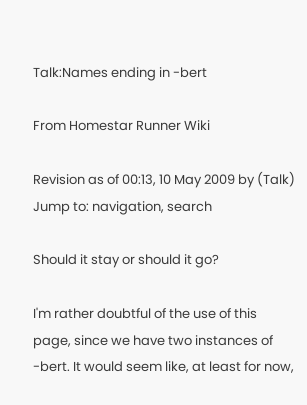Talk:Names ending in -bert

From Homestar Runner Wiki

Revision as of 00:13, 10 May 2009 by (Talk)
Jump to: navigation, search

Should it stay or should it go?

I'm rather doubtful of the use of this page, since we have two instances of -bert. It would seem like, at least for now,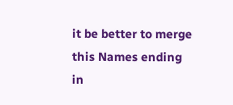it be better to merge this Names ending in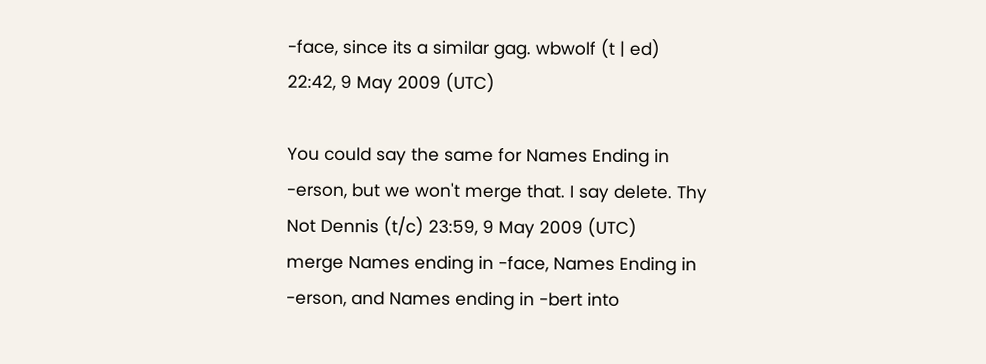-face, since its a similar gag. wbwolf (t | ed) 22:42, 9 May 2009 (UTC)

You could say the same for Names Ending in -erson, but we won't merge that. I say delete. Thy Not Dennis (t/c) 23:59, 9 May 2009 (UTC)
merge Names ending in -face, Names Ending in -erson, and Names ending in -bert into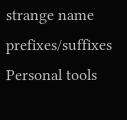strange name prefixes/suffixes
Personal tools